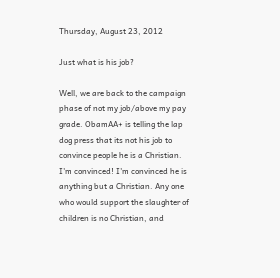Thursday, August 23, 2012

Just what is his job?

Well, we are back to the campaign phase of not my job/above my pay grade. ObamAA+ is telling the lap dog press that its not his job to convince people he is a Christian.
I'm convinced! I'm convinced he is anything but a Christian. Any one who would support the slaughter of children is no Christian, and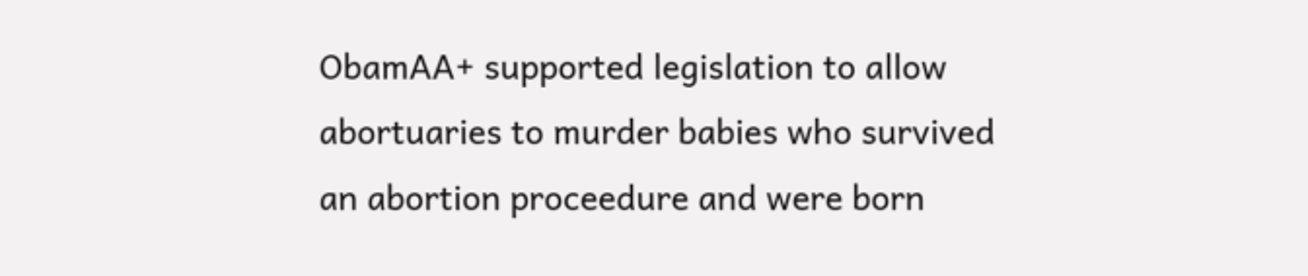ObamAA+ supported legislation to allow abortuaries to murder babies who survived an abortion proceedure and were born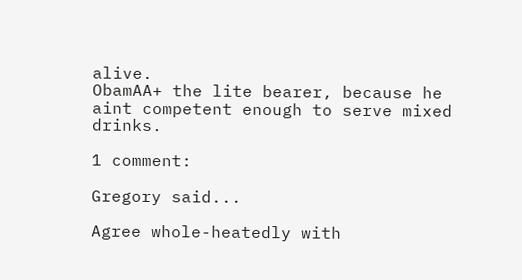alive.
ObamAA+ the lite bearer, because he aint competent enough to serve mixed drinks.

1 comment:

Gregory said...

Agree whole-heatedly with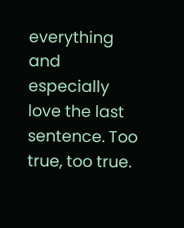everything and especially love the last sentence. Too true, too true.